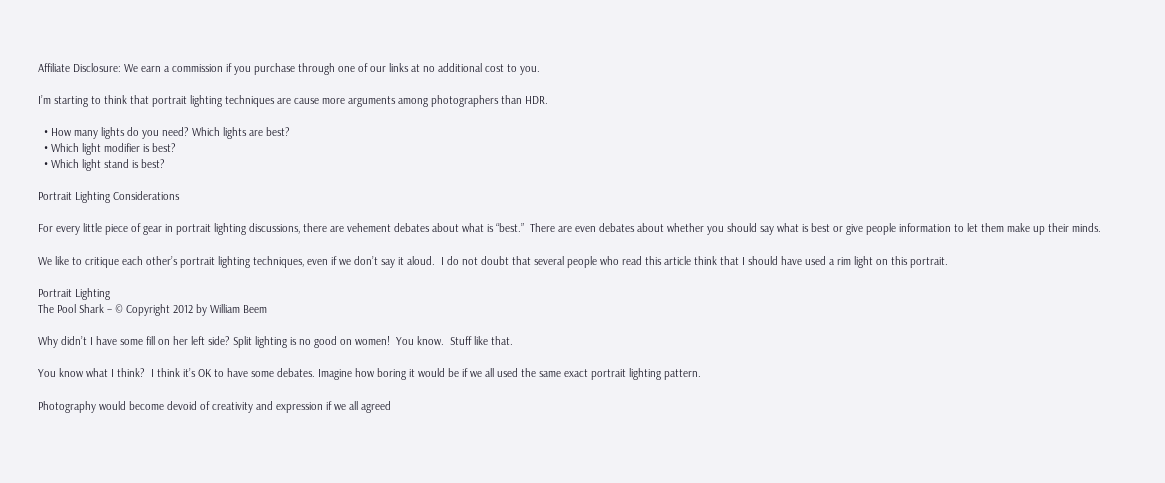Affiliate Disclosure: We earn a commission if you purchase through one of our links at no additional cost to you.

I’m starting to think that portrait lighting techniques are cause more arguments among photographers than HDR.

  • How many lights do you need? Which lights are best?
  • Which light modifier is best?
  • Which light stand is best?

Portrait Lighting Considerations

For every little piece of gear in portrait lighting discussions, there are vehement debates about what is “best.”  There are even debates about whether you should say what is best or give people information to let them make up their minds.

We like to critique each other’s portrait lighting techniques, even if we don’t say it aloud.  I do not doubt that several people who read this article think that I should have used a rim light on this portrait.

Portrait Lighting
The Pool Shark – © Copyright 2012 by William Beem

Why didn’t I have some fill on her left side? Split lighting is no good on women!  You know.  Stuff like that.

You know what I think?  I think it’s OK to have some debates. Imagine how boring it would be if we all used the same exact portrait lighting pattern.

Photography would become devoid of creativity and expression if we all agreed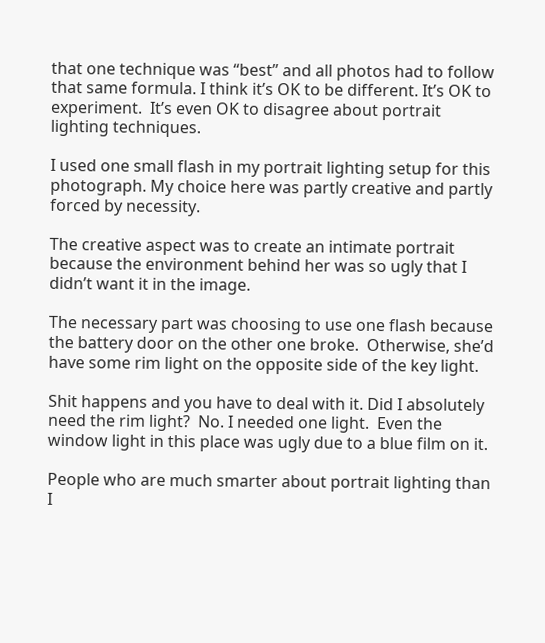that one technique was “best” and all photos had to follow that same formula. I think it’s OK to be different. It’s OK to experiment.  It’s even OK to disagree about portrait lighting techniques.

I used one small flash in my portrait lighting setup for this photograph. My choice here was partly creative and partly forced by necessity.

The creative aspect was to create an intimate portrait because the environment behind her was so ugly that I didn’t want it in the image.

The necessary part was choosing to use one flash because the battery door on the other one broke.  Otherwise, she’d have some rim light on the opposite side of the key light.

Shit happens and you have to deal with it. Did I absolutely need the rim light?  No. I needed one light.  Even the window light in this place was ugly due to a blue film on it.

People who are much smarter about portrait lighting than I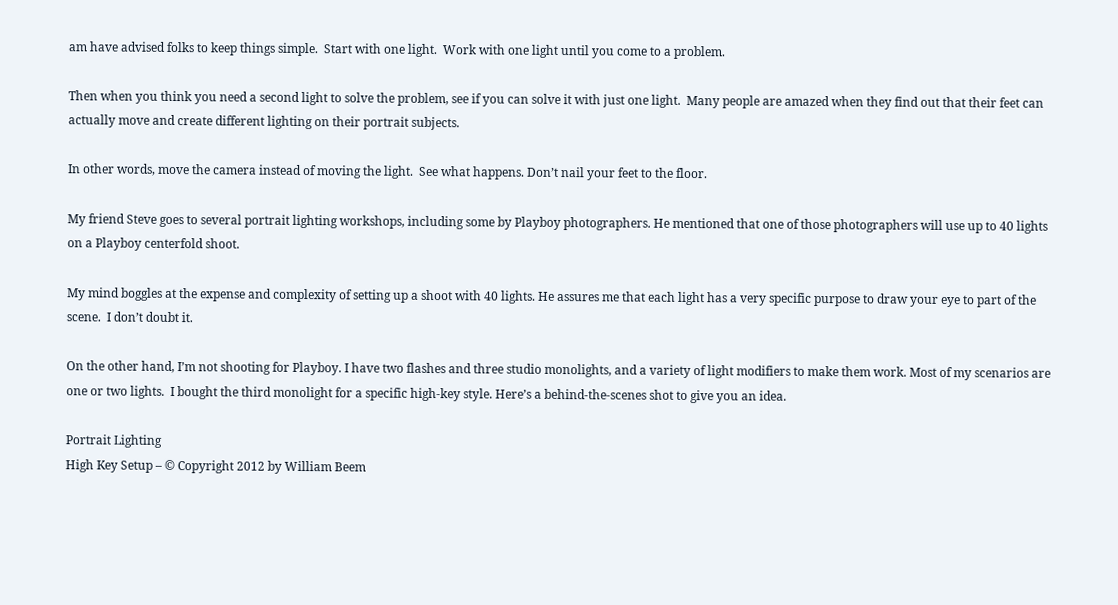am have advised folks to keep things simple.  Start with one light.  Work with one light until you come to a problem.

Then when you think you need a second light to solve the problem, see if you can solve it with just one light.  Many people are amazed when they find out that their feet can actually move and create different lighting on their portrait subjects.

In other words, move the camera instead of moving the light.  See what happens. Don’t nail your feet to the floor.

My friend Steve goes to several portrait lighting workshops, including some by Playboy photographers. He mentioned that one of those photographers will use up to 40 lights on a Playboy centerfold shoot.

My mind boggles at the expense and complexity of setting up a shoot with 40 lights. He assures me that each light has a very specific purpose to draw your eye to part of the scene.  I don’t doubt it.

On the other hand, I’m not shooting for Playboy. I have two flashes and three studio monolights, and a variety of light modifiers to make them work. Most of my scenarios are one or two lights.  I bought the third monolight for a specific high-key style. Here’s a behind-the-scenes shot to give you an idea.

Portrait Lighting
High Key Setup – © Copyright 2012 by William Beem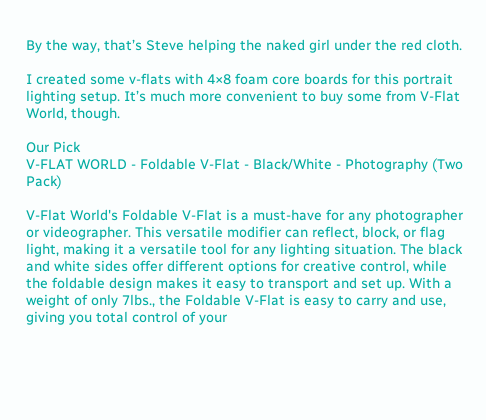By the way, that’s Steve helping the naked girl under the red cloth.

I created some v-flats with 4×8 foam core boards for this portrait lighting setup. It’s much more convenient to buy some from V-Flat World, though.

Our Pick
V-FLAT WORLD - Foldable V-Flat - Black/White - Photography (Two Pack)

V-Flat World's Foldable V-Flat is a must-have for any photographer or videographer. This versatile modifier can reflect, block, or flag light, making it a versatile tool for any lighting situation. The black and white sides offer different options for creative control, while the foldable design makes it easy to transport and set up. With a weight of only 7lbs., the Foldable V-Flat is easy to carry and use, giving you total control of your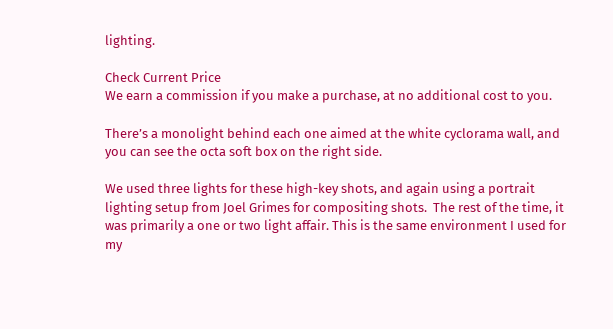lighting.

Check Current Price
We earn a commission if you make a purchase, at no additional cost to you.

There’s a monolight behind each one aimed at the white cyclorama wall, and you can see the octa soft box on the right side.

We used three lights for these high-key shots, and again using a portrait lighting setup from Joel Grimes for compositing shots.  The rest of the time, it was primarily a one or two light affair. This is the same environment I used for my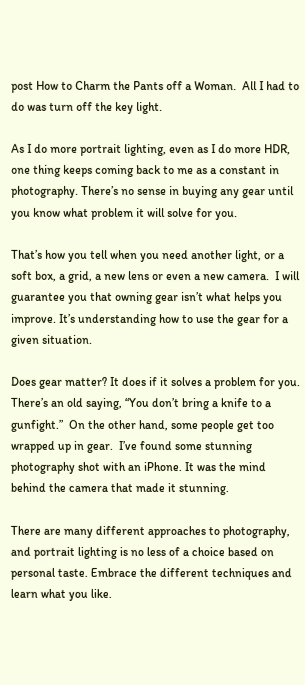post How to Charm the Pants off a Woman.  All I had to do was turn off the key light.

As I do more portrait lighting, even as I do more HDR, one thing keeps coming back to me as a constant in photography. There’s no sense in buying any gear until you know what problem it will solve for you.

That’s how you tell when you need another light, or a soft box, a grid, a new lens or even a new camera.  I will guarantee you that owning gear isn’t what helps you improve. It’s understanding how to use the gear for a given situation.

Does gear matter? It does if it solves a problem for you. There’s an old saying, “You don’t bring a knife to a gunfight.”  On the other hand, some people get too wrapped up in gear.  I’ve found some stunning photography shot with an iPhone. It was the mind behind the camera that made it stunning.

There are many different approaches to photography, and portrait lighting is no less of a choice based on personal taste. Embrace the different techniques and learn what you like.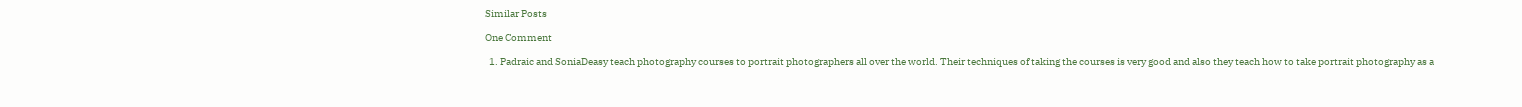Similar Posts

One Comment

  1. Padraic and SoniaDeasy teach photography courses to portrait photographers all over the world. Their techniques of taking the courses is very good and also they teach how to take portrait photography as a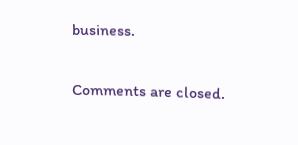business.

Comments are closed.